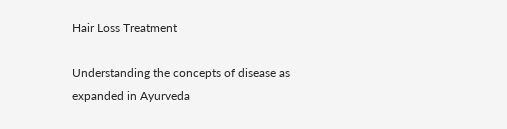Hair Loss Treatment

Understanding the concepts of disease as expanded in Ayurveda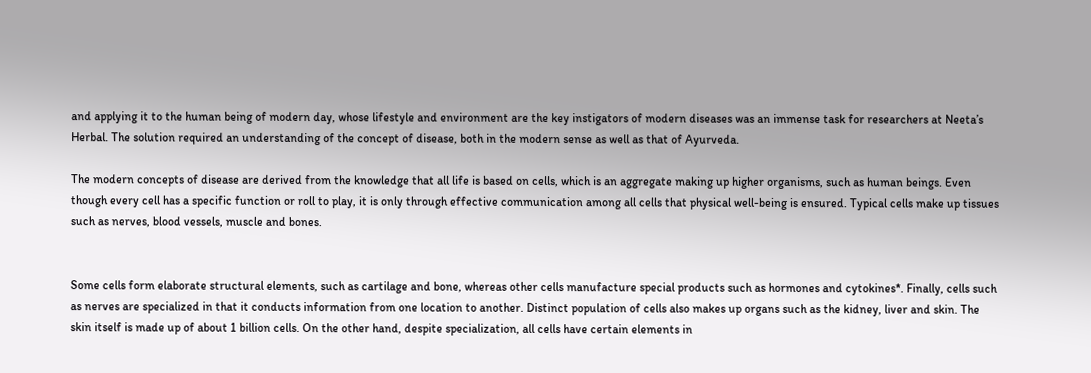and applying it to the human being of modern day, whose lifestyle and environment are the key instigators of modern diseases was an immense task for researchers at Neeta’s Herbal. The solution required an understanding of the concept of disease, both in the modern sense as well as that of Ayurveda.

The modern concepts of disease are derived from the knowledge that all life is based on cells, which is an aggregate making up higher organisms, such as human beings. Even though every cell has a specific function or roll to play, it is only through effective communication among all cells that physical well-being is ensured. Typical cells make up tissues such as nerves, blood vessels, muscle and bones.


Some cells form elaborate structural elements, such as cartilage and bone, whereas other cells manufacture special products such as hormones and cytokines*. Finally, cells such as nerves are specialized in that it conducts information from one location to another. Distinct population of cells also makes up organs such as the kidney, liver and skin. The skin itself is made up of about 1 billion cells. On the other hand, despite specialization, all cells have certain elements in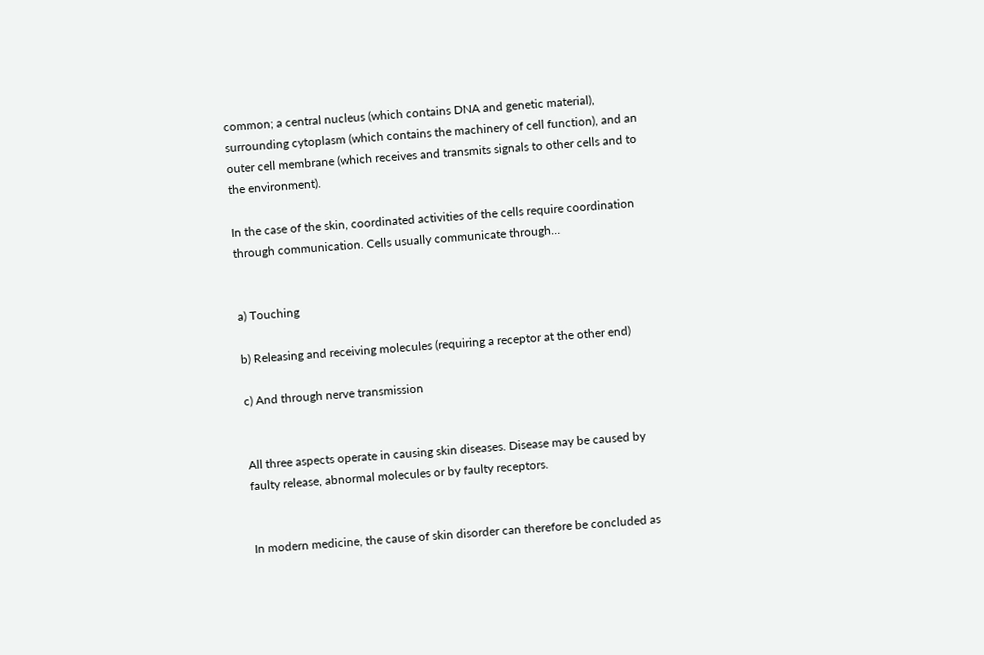common; a central nucleus (which contains DNA and genetic material), surrounding cytoplasm (which contains the machinery of cell function), and an outer cell membrane (which receives and transmits signals to other cells and to the environment).

In the case of the skin, coordinated activities of the cells require coordination through communication. Cells usually communicate through…


a) Touching

b) Releasing and receiving molecules (requiring a receptor at the other end)

c) And through nerve transmission


All three aspects operate in causing skin diseases. Disease may be caused by faulty release, abnormal molecules or by faulty receptors.


In modern medicine, the cause of skin disorder can therefore be concluded as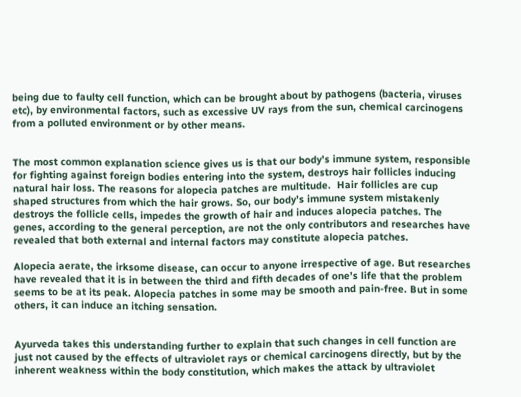being due to faulty cell function, which can be brought about by pathogens (bacteria, viruses etc), by environmental factors, such as excessive UV rays from the sun, chemical carcinogens from a polluted environment or by other means.


The most common explanation science gives us is that our body’s immune system, responsible for fighting against foreign bodies entering into the system, destroys hair follicles inducing natural hair loss. The reasons for alopecia patches are multitude.  Hair follicles are cup shaped structures from which the hair grows. So, our body’s immune system mistakenly destroys the follicle cells, impedes the growth of hair and induces alopecia patches. The genes, according to the general perception, are not the only contributors and researches have revealed that both external and internal factors may constitute alopecia patches.

Alopecia aerate, the irksome disease, can occur to anyone irrespective of age. But researches have revealed that it is in between the third and fifth decades of one’s life that the problem seems to be at its peak. Alopecia patches in some may be smooth and pain-free. But in some others, it can induce an itching sensation.


Ayurveda takes this understanding further to explain that such changes in cell function are just not caused by the effects of ultraviolet rays or chemical carcinogens directly, but by the inherent weakness within the body constitution, which makes the attack by ultraviolet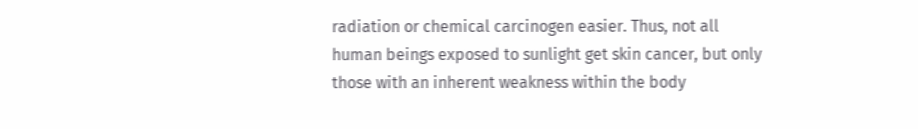radiation or chemical carcinogen easier. Thus, not all human beings exposed to sunlight get skin cancer, but only those with an inherent weakness within the body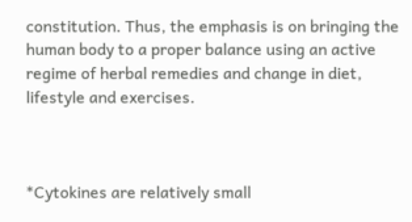constitution. Thus, the emphasis is on bringing the human body to a proper balance using an active regime of herbal remedies and change in diet, lifestyle and exercises.



*Cytokines are relatively small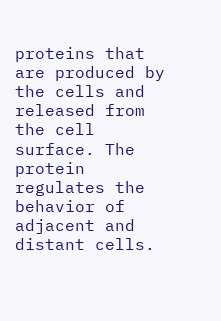proteins that are produced by the cells and released from the cell surface. The protein regulates the behavior of adjacent and distant cells.